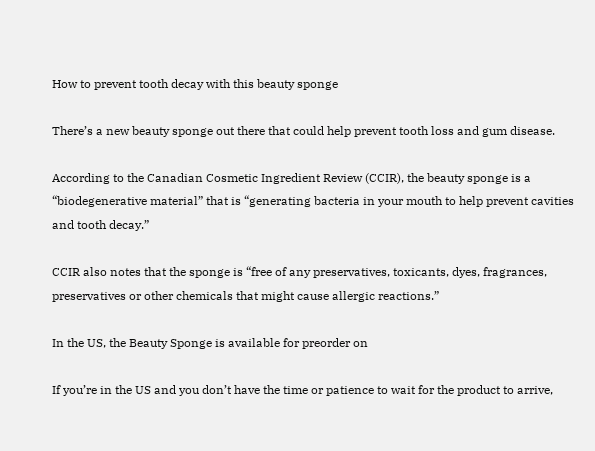How to prevent tooth decay with this beauty sponge

There’s a new beauty sponge out there that could help prevent tooth loss and gum disease.

According to the Canadian Cosmetic Ingredient Review (CCIR), the beauty sponge is a “biodegenerative material” that is “generating bacteria in your mouth to help prevent cavities and tooth decay.”

CCIR also notes that the sponge is “free of any preservatives, toxicants, dyes, fragrances, preservatives or other chemicals that might cause allergic reactions.”

In the US, the Beauty Sponge is available for preorder on

If you’re in the US and you don’t have the time or patience to wait for the product to arrive,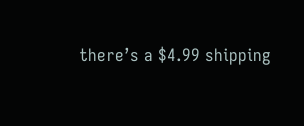there’s a $4.99 shipping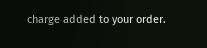charge added to your order.